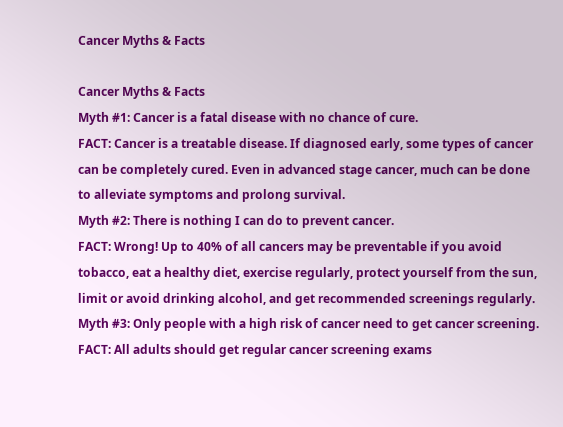Cancer Myths & Facts

Cancer Myths & Facts
Myth #1: Cancer is a fatal disease with no chance of cure.
FACT: Cancer is a treatable disease. If diagnosed early, some types of cancer can be completely cured. Even in advanced stage cancer, much can be done to alleviate symptoms and prolong survival.
Myth #2: There is nothing I can do to prevent cancer.
FACT: Wrong! Up to 40% of all cancers may be preventable if you avoid tobacco, eat a healthy diet, exercise regularly, protect yourself from the sun, limit or avoid drinking alcohol, and get recommended screenings regularly.
Myth #3: Only people with a high risk of cancer need to get cancer screening.
FACT: All adults should get regular cancer screening exams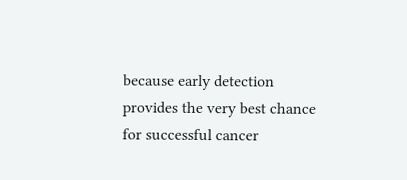because early detection provides the very best chance for successful cancer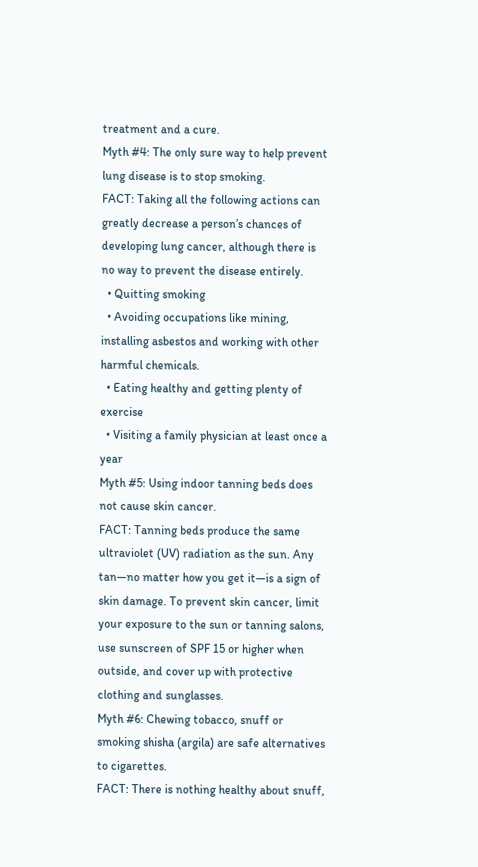treatment and a cure.
Myth #4: The only sure way to help prevent lung disease is to stop smoking.
FACT: Taking all the following actions can greatly decrease a person’s chances of developing lung cancer, although there is no way to prevent the disease entirely.
  • Quitting smoking
  • Avoiding occupations like mining, installing asbestos and working with other harmful chemicals.
  • Eating healthy and getting plenty of exercise
  • Visiting a family physician at least once a year
Myth #5: Using indoor tanning beds does not cause skin cancer.
FACT: Tanning beds produce the same ultraviolet (UV) radiation as the sun. Any tan—no matter how you get it—is a sign of skin damage. To prevent skin cancer, limit your exposure to the sun or tanning salons, use sunscreen of SPF 15 or higher when outside, and cover up with protective clothing and sunglasses.
Myth #6: Chewing tobacco, snuff or smoking shisha (argila) are safe alternatives to cigarettes.
FACT: There is nothing healthy about snuff,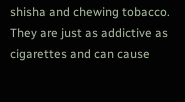shisha and chewing tobacco. They are just as addictive as cigarettes and can cause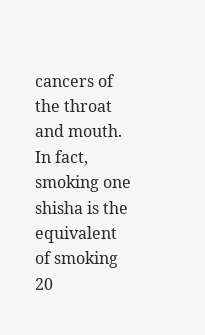cancers of the throat and mouth. In fact, smoking one shisha is the equivalent of smoking 20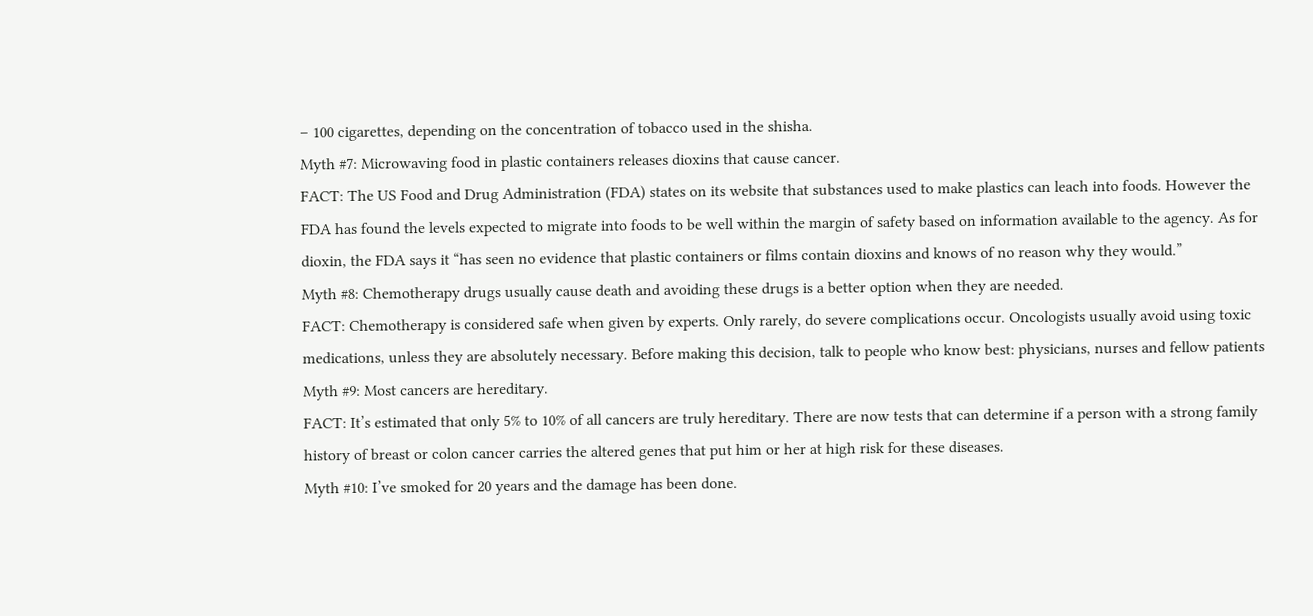– 100 cigarettes, depending on the concentration of tobacco used in the shisha.
Myth #7: Microwaving food in plastic containers releases dioxins that cause cancer.
FACT: The US Food and Drug Administration (FDA) states on its website that substances used to make plastics can leach into foods. However the FDA has found the levels expected to migrate into foods to be well within the margin of safety based on information available to the agency. As for dioxin, the FDA says it “has seen no evidence that plastic containers or films contain dioxins and knows of no reason why they would.”
Myth #8: Chemotherapy drugs usually cause death and avoiding these drugs is a better option when they are needed.
FACT: Chemotherapy is considered safe when given by experts. Only rarely, do severe complications occur. Oncologists usually avoid using toxic medications, unless they are absolutely necessary. Before making this decision, talk to people who know best: physicians, nurses and fellow patients
Myth #9: Most cancers are hereditary.
FACT: It’s estimated that only 5% to 10% of all cancers are truly hereditary. There are now tests that can determine if a person with a strong family history of breast or colon cancer carries the altered genes that put him or her at high risk for these diseases.
Myth #10: I’ve smoked for 20 years and the damage has been done.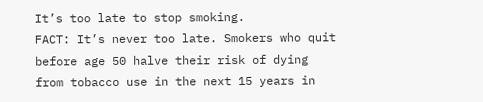It’s too late to stop smoking.
FACT: It’s never too late. Smokers who quit before age 50 halve their risk of dying from tobacco use in the next 15 years in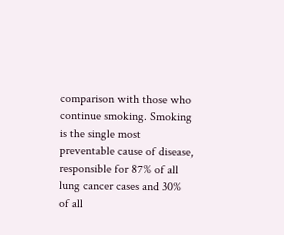comparison with those who continue smoking. Smoking is the single most preventable cause of disease, responsible for 87% of all lung cancer cases and 30% of all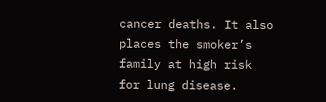cancer deaths. It also places the smoker’s family at high risk for lung disease.